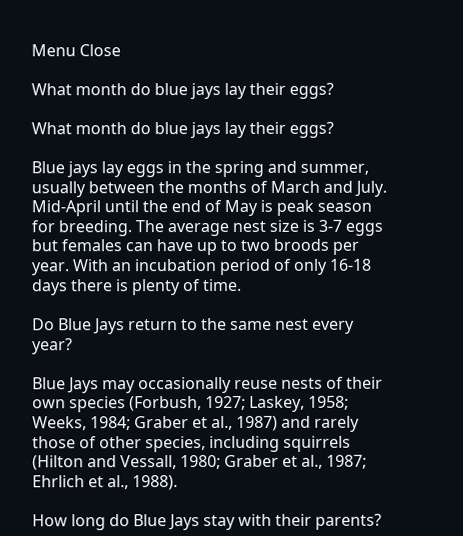Menu Close

What month do blue jays lay their eggs?

What month do blue jays lay their eggs?

Blue jays lay eggs in the spring and summer, usually between the months of March and July. Mid-April until the end of May is peak season for breeding. The average nest size is 3-7 eggs but females can have up to two broods per year. With an incubation period of only 16-18 days there is plenty of time.

Do Blue Jays return to the same nest every year?

Blue Jays may occasionally reuse nests of their own species (Forbush, 1927; Laskey, 1958; Weeks, 1984; Graber et al., 1987) and rarely those of other species, including squirrels (Hilton and Vessall, 1980; Graber et al., 1987; Ehrlich et al., 1988).

How long do Blue Jays stay with their parents?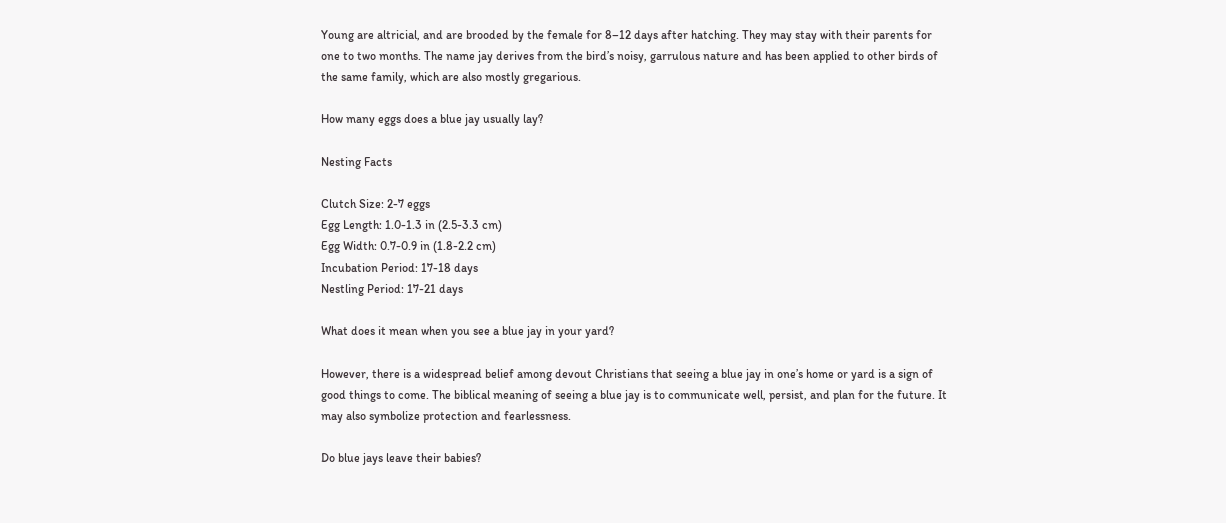Young are altricial, and are brooded by the female for 8–12 days after hatching. They may stay with their parents for one to two months. The name jay derives from the bird’s noisy, garrulous nature and has been applied to other birds of the same family, which are also mostly gregarious.

How many eggs does a blue jay usually lay?

Nesting Facts

Clutch Size: 2-7 eggs
Egg Length: 1.0-1.3 in (2.5-3.3 cm)
Egg Width: 0.7-0.9 in (1.8-2.2 cm)
Incubation Period: 17-18 days
Nestling Period: 17-21 days

What does it mean when you see a blue jay in your yard?

However, there is a widespread belief among devout Christians that seeing a blue jay in one’s home or yard is a sign of good things to come. The biblical meaning of seeing a blue jay is to communicate well, persist, and plan for the future. It may also symbolize protection and fearlessness.

Do blue jays leave their babies?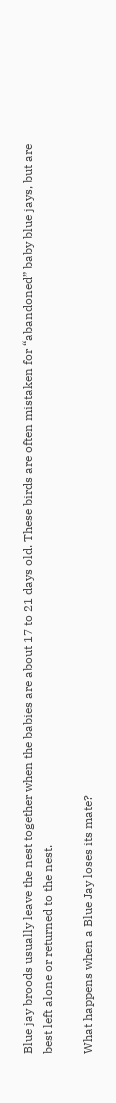Blue jay broods usually leave the nest together when the babies are about 17 to 21 days old. These birds are often mistaken for “abandoned” baby blue jays, but are best left alone or returned to the nest.

What happens when a Blue Jay loses its mate?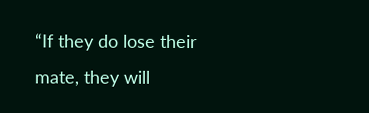“If they do lose their mate, they will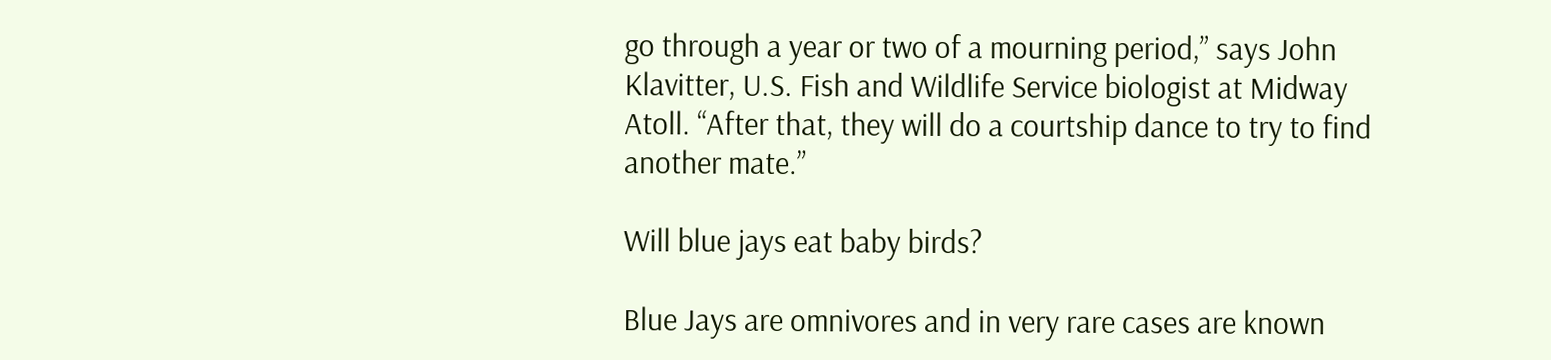go through a year or two of a mourning period,” says John Klavitter, U.S. Fish and Wildlife Service biologist at Midway Atoll. “After that, they will do a courtship dance to try to find another mate.”

Will blue jays eat baby birds?

Blue Jays are omnivores and in very rare cases are known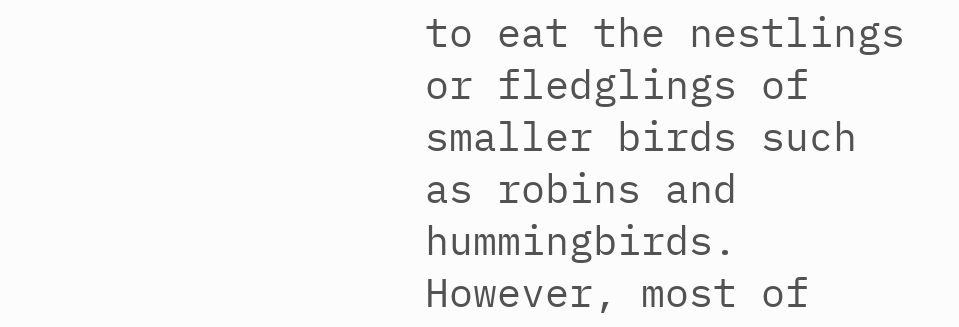to eat the nestlings or fledglings of smaller birds such as robins and hummingbirds. However, most of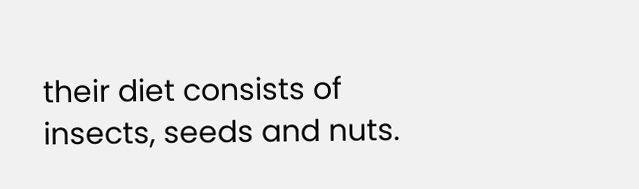their diet consists of insects, seeds and nuts.